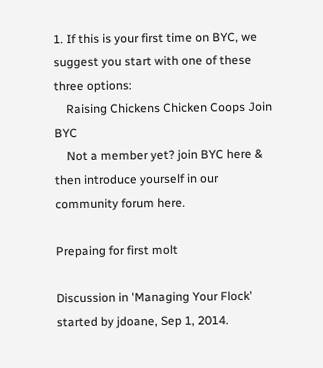1. If this is your first time on BYC, we suggest you start with one of these three options:
    Raising Chickens Chicken Coops Join BYC
    Not a member yet? join BYC here & then introduce yourself in our community forum here.

Prepaing for first molt

Discussion in 'Managing Your Flock' started by jdoane, Sep 1, 2014.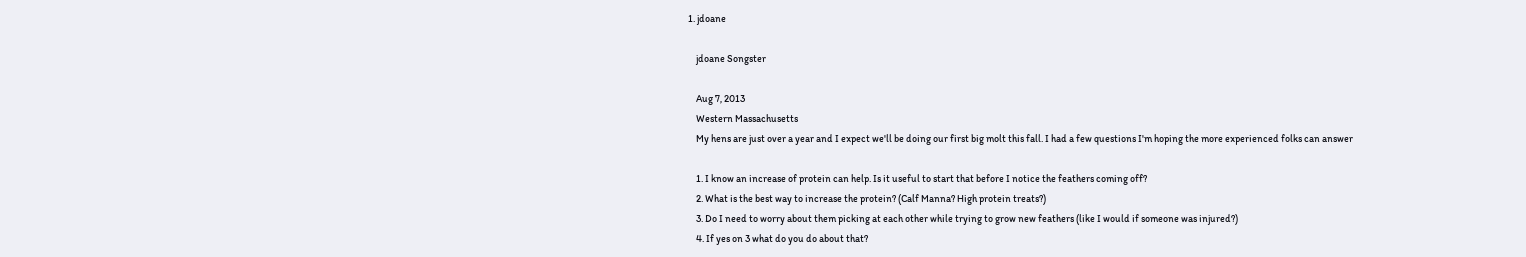1. jdoane

    jdoane Songster

    Aug 7, 2013
    Western Massachusetts
    My hens are just over a year and I expect we'll be doing our first big molt this fall. I had a few questions I'm hoping the more experienced folks can answer

    1. I know an increase of protein can help. Is it useful to start that before I notice the feathers coming off?
    2. What is the best way to increase the protein? (Calf Manna? High protein treats?)
    3. Do I need to worry about them picking at each other while trying to grow new feathers (like I would if someone was injured?)
    4. If yes on 3 what do you do about that?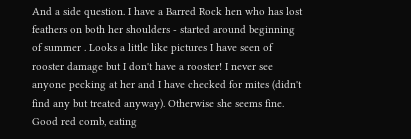And a side question. I have a Barred Rock hen who has lost feathers on both her shoulders - started around beginning of summer . Looks a little like pictures I have seen of rooster damage but I don't have a rooster! I never see anyone pecking at her and I have checked for mites (didn't find any but treated anyway). Otherwise she seems fine. Good red comb, eating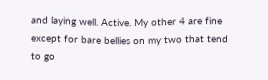and laying well. Active. My other 4 are fine except for bare bellies on my two that tend to go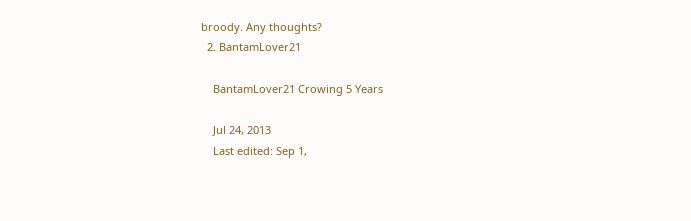broody. Any thoughts?
  2. BantamLover21

    BantamLover21 Crowing 5 Years

    Jul 24, 2013
    Last edited: Sep 1,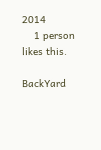2014
    1 person likes this.

BackYard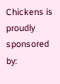Chickens is proudly sponsored by: